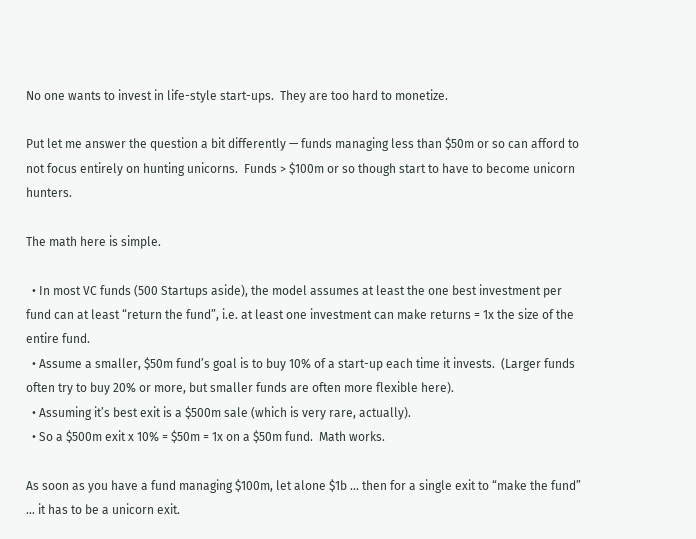No one wants to invest in life-style start-ups.  They are too hard to monetize.

Put let me answer the question a bit differently — funds managing less than $50m or so can afford to not focus entirely on hunting unicorns.  Funds > $100m or so though start to have to become unicorn hunters.

The math here is simple.

  • In most VC funds (500 Startups aside), the model assumes at least the one best investment per fund can at least “return the fund”, i.e. at least one investment can make returns = 1x the size of the entire fund.
  • Assume a smaller, $50m fund’s goal is to buy 10% of a start-up each time it invests.  (Larger funds often try to buy 20% or more, but smaller funds are often more flexible here).
  • Assuming it’s best exit is a $500m sale (which is very rare, actually).
  • So a $500m exit x 10% = $50m = 1x on a $50m fund.  Math works.

As soon as you have a fund managing $100m, let alone $1b … then for a single exit to “make the fund” … it has to be a unicorn exit.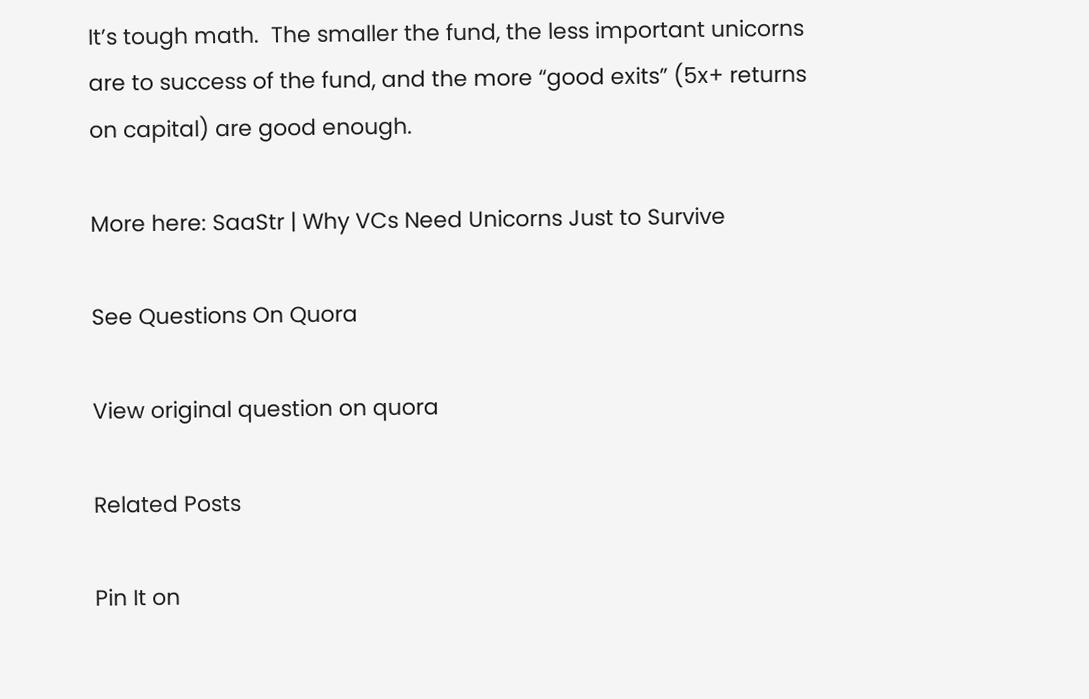It’s tough math.  The smaller the fund, the less important unicorns are to success of the fund, and the more “good exits” (5x+ returns on capital) are good enough.

More here: SaaStr | Why VCs Need Unicorns Just to Survive

See Questions On Quora

View original question on quora

Related Posts

Pin It on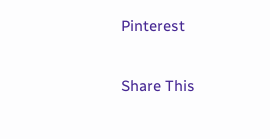Pinterest

Share This